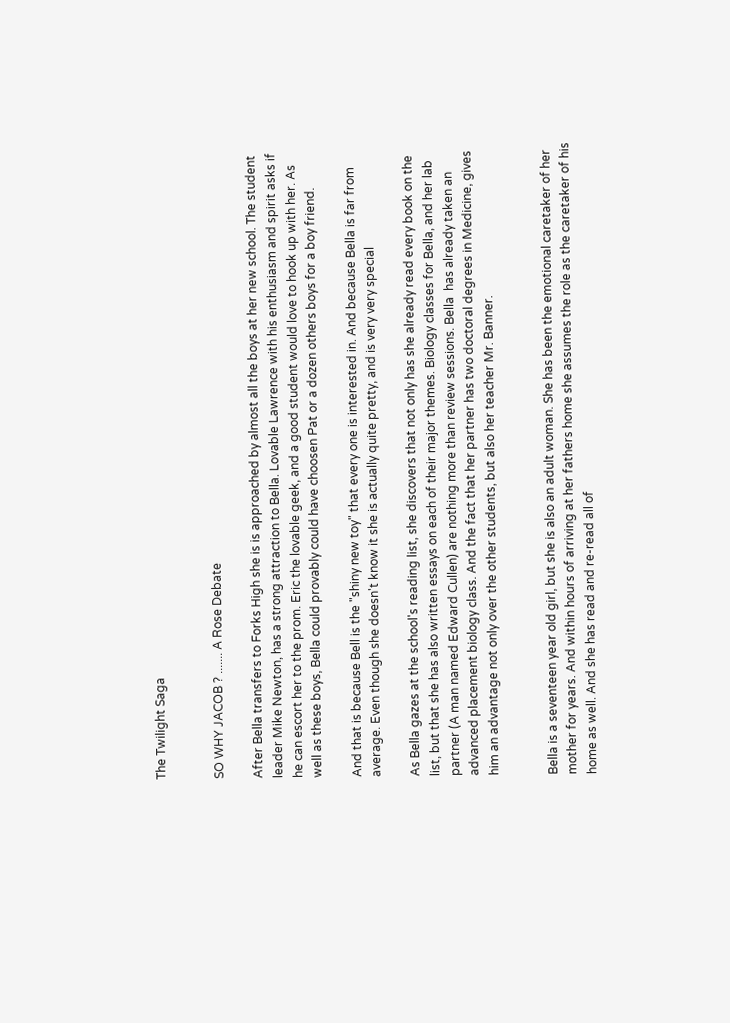The Twilight Saga


SO WHY JACOB ? ....... A Rose Debate

After Bella transfers to Forks High she is is approached by almost all the boys at her new school. The student leader Mike Newton, has a strong attraction to Bella. Lovable Lawrence with his enthusiasm and spirit asks if he can escort her to the prom. Eric the lovable geek, and a good student would love to hook up with her. As well as these boys, Bella could provably could have choosen Pat or a dozen others boys for a boy friend.

And that is because Bell is the "shiny new toy" that every one is interested in. And because Bella is far from average. Even though she doesn't know it she is actually quite pretty, and is very very special

As Bella gazes at the school's reading list, she discovers that not only has she already read every book on the list, but that she has also written essays on each of their major themes. Biology classes for Bella, and her lab partner (A man named Edward Cullen) are nothing more than review sessions. Bella  has already taken an advanced placement biology class. And the fact that her partner has two doctoral degrees in Medicine, gives him an advantage not only over the other students, but also her teacher Mr. Banner.


Bella is a seventeen year old girl, but she is also an adult woman. She has been the emotional caretaker of her mother for years. And within hours of arriving at her fathers home she assumes the role as the caretaker of his home as well. And she has read and re-read all of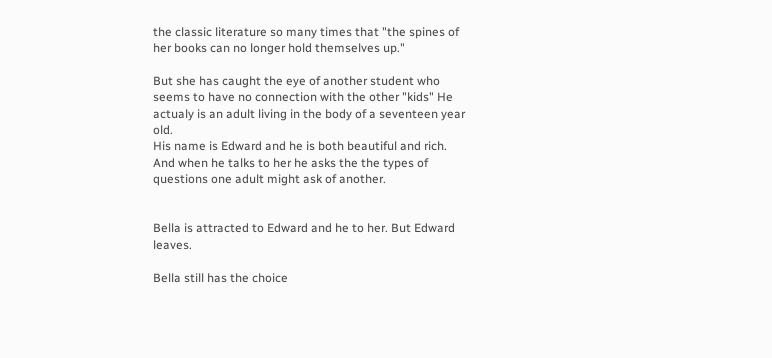the classic literature so many times that "the spines of her books can no longer hold themselves up."

But she has caught the eye of another student who seems to have no connection with the other "kids" He actualy is an adult living in the body of a seventeen year old.
His name is Edward and he is both beautiful and rich. And when he talks to her he asks the the types of questions one adult might ask of another.


Bella is attracted to Edward and he to her. But Edward leaves.

Bella still has the choice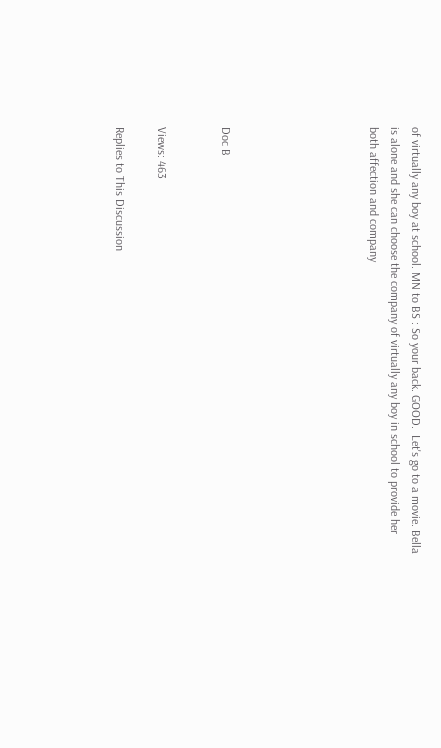of virtually any boy at school. MN to BS : So your back. GOOD.  Let's go to a movie. Bella is alone and she can choose the company of virtually any boy in school to provide her  both affection and company






Doc B


Views: 463

Replies to This Discussion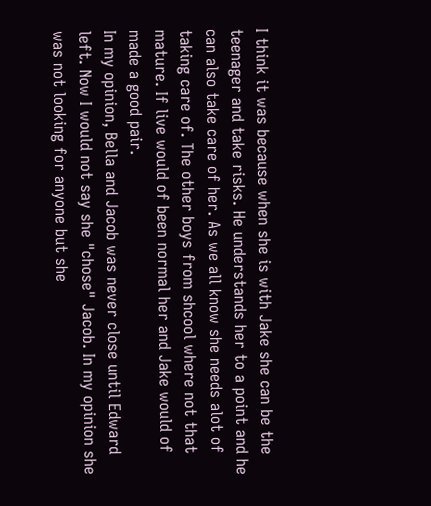I think it was because when she is with Jake she can be the teenager and take risks. He understands her to a point and he can also take care of her. As we all know she needs alot of taking care of. The other boys from shcool where not that mature. If live would of been normal her and Jake would of made a good pair.
In my opinion, Bella and Jacob was never close until Edward left. Now I would not say she "chose" Jacob. In my opinion she was not looking for anyone but she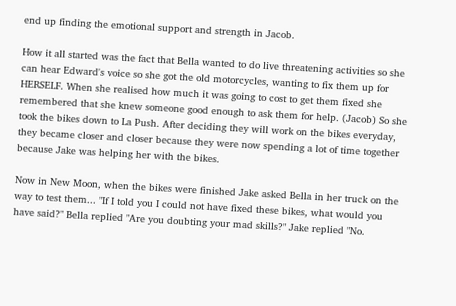end up finding the emotional support and strength in Jacob.

How it all started was the fact that Bella wanted to do live threatening activities so she can hear Edward's voice so she got the old motorcycles, wanting to fix them up for HERSELF. When she realised how much it was going to cost to get them fixed she remembered that she knew someone good enough to ask them for help. (Jacob) So she took the bikes down to La Push. After deciding they will work on the bikes everyday, they became closer and closer because they were now spending a lot of time together because Jake was helping her with the bikes.

Now in New Moon, when the bikes were finished Jake asked Bella in her truck on the way to test them... "If I told you I could not have fixed these bikes, what would you have said?" Bella replied "Are you doubting your mad skills?" Jake replied "No.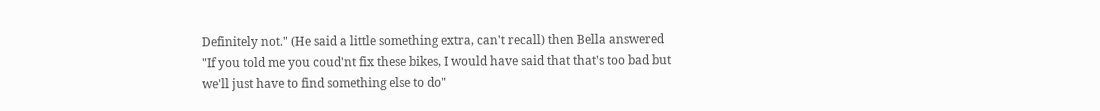Definitely not." (He said a little something extra, can't recall) then Bella answered "If you told me you coud'nt fix these bikes, I would have said that that's too bad but we'll just have to find something else to do"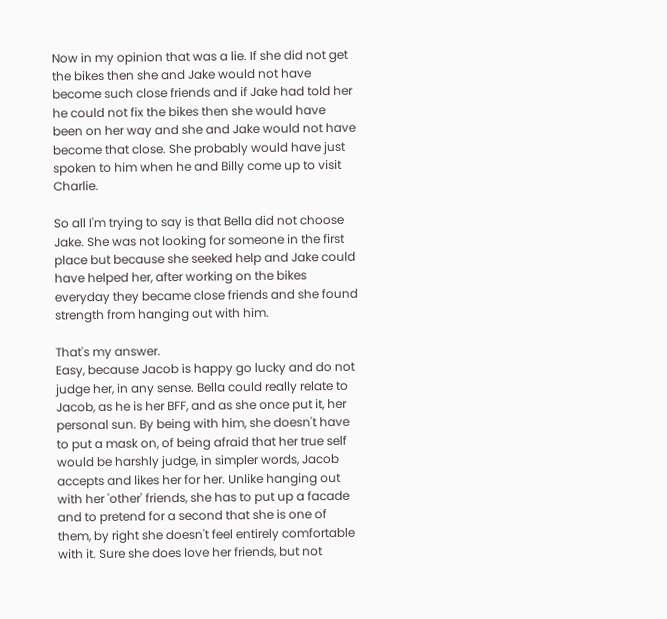Now in my opinion that was a lie. If she did not get the bikes then she and Jake would not have become such close friends and if Jake had told her he could not fix the bikes then she would have been on her way and she and Jake would not have become that close. She probably would have just spoken to him when he and Billy come up to visit Charlie.

So all I'm trying to say is that Bella did not choose Jake. She was not looking for someone in the first place but because she seeked help and Jake could have helped her, after working on the bikes everyday they became close friends and she found strength from hanging out with him.

That's my answer.
Easy, because Jacob is happy go lucky and do not judge her, in any sense. Bella could really relate to Jacob, as he is her BFF, and as she once put it, her personal sun. By being with him, she doesn't have to put a mask on, of being afraid that her true self would be harshly judge, in simpler words, Jacob accepts and likes her for her. Unlike hanging out with her 'other' friends, she has to put up a facade and to pretend for a second that she is one of them, by right she doesn't feel entirely comfortable with it. Sure she does love her friends, but not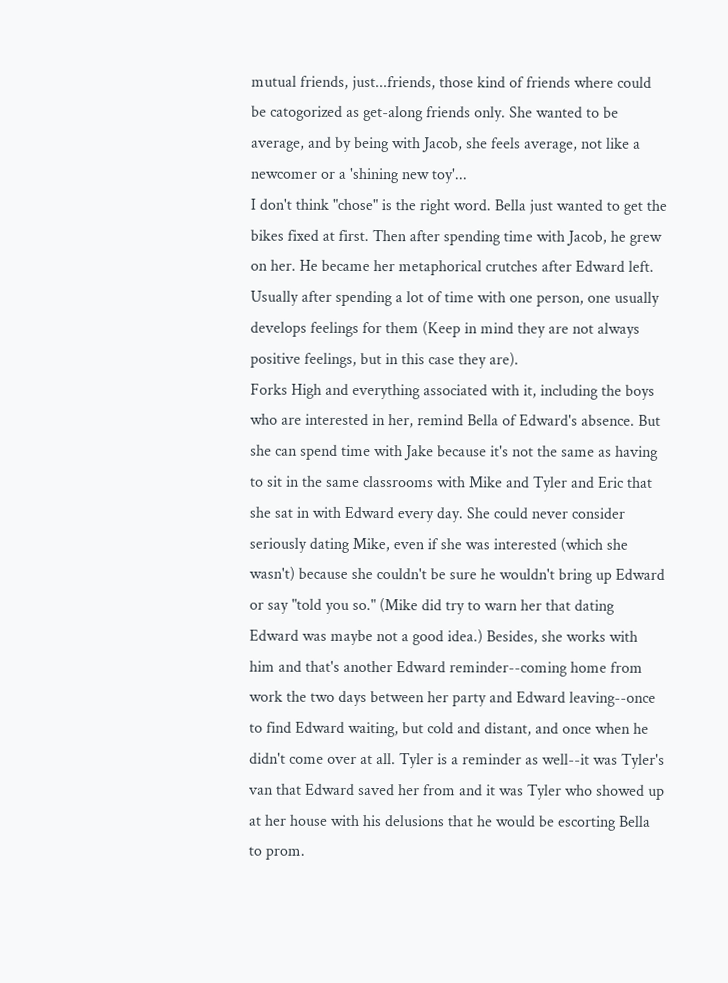mutual friends, just...friends, those kind of friends where could be catogorized as get-along friends only. She wanted to be average, and by being with Jacob, she feels average, not like a newcomer or a 'shining new toy'...
I don't think "chose" is the right word. Bella just wanted to get the bikes fixed at first. Then after spending time with Jacob, he grew on her. He became her metaphorical crutches after Edward left. Usually after spending a lot of time with one person, one usually develops feelings for them (Keep in mind they are not always positive feelings, but in this case they are).
Forks High and everything associated with it, including the boys who are interested in her, remind Bella of Edward's absence. But she can spend time with Jake because it's not the same as having to sit in the same classrooms with Mike and Tyler and Eric that she sat in with Edward every day. She could never consider seriously dating Mike, even if she was interested (which she wasn't) because she couldn't be sure he wouldn't bring up Edward or say "told you so." (Mike did try to warn her that dating Edward was maybe not a good idea.) Besides, she works with him and that's another Edward reminder--coming home from work the two days between her party and Edward leaving--once to find Edward waiting, but cold and distant, and once when he didn't come over at all. Tyler is a reminder as well--it was Tyler's van that Edward saved her from and it was Tyler who showed up at her house with his delusions that he would be escorting Bella to prom.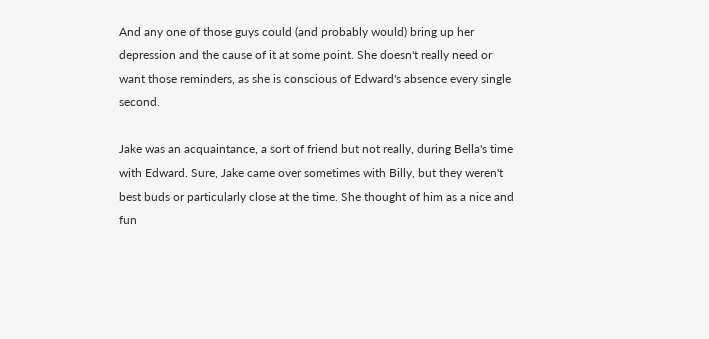And any one of those guys could (and probably would) bring up her depression and the cause of it at some point. She doesn't really need or want those reminders, as she is conscious of Edward's absence every single second.

Jake was an acquaintance, a sort of friend but not really, during Bella's time with Edward. Sure, Jake came over sometimes with Billy, but they weren't best buds or particularly close at the time. She thought of him as a nice and fun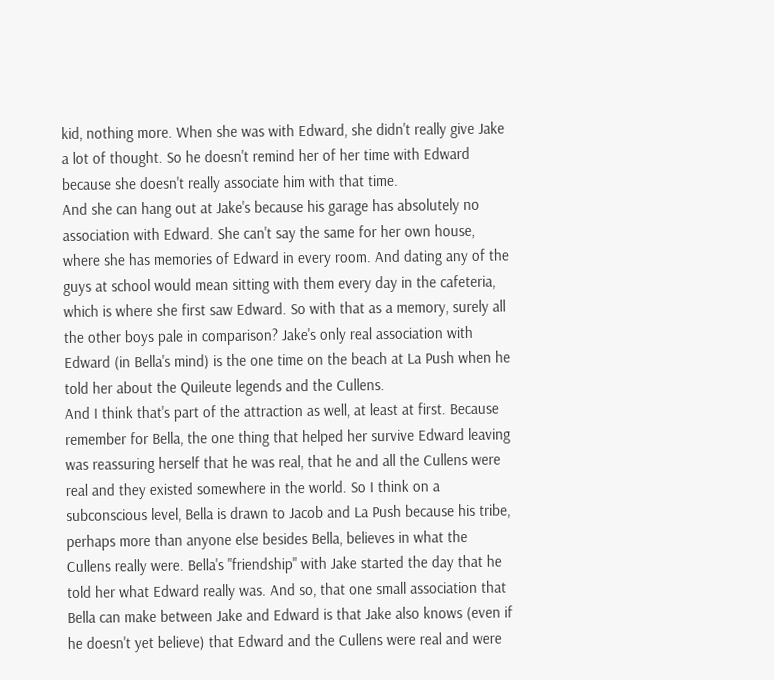kid, nothing more. When she was with Edward, she didn't really give Jake a lot of thought. So he doesn't remind her of her time with Edward because she doesn't really associate him with that time.
And she can hang out at Jake's because his garage has absolutely no association with Edward. She can't say the same for her own house, where she has memories of Edward in every room. And dating any of the guys at school would mean sitting with them every day in the cafeteria, which is where she first saw Edward. So with that as a memory, surely all the other boys pale in comparison? Jake's only real association with Edward (in Bella's mind) is the one time on the beach at La Push when he told her about the Quileute legends and the Cullens.
And I think that's part of the attraction as well, at least at first. Because remember for Bella, the one thing that helped her survive Edward leaving was reassuring herself that he was real, that he and all the Cullens were real and they existed somewhere in the world. So I think on a subconscious level, Bella is drawn to Jacob and La Push because his tribe, perhaps more than anyone else besides Bella, believes in what the Cullens really were. Bella's "friendship" with Jake started the day that he told her what Edward really was. And so, that one small association that Bella can make between Jake and Edward is that Jake also knows (even if he doesn't yet believe) that Edward and the Cullens were real and were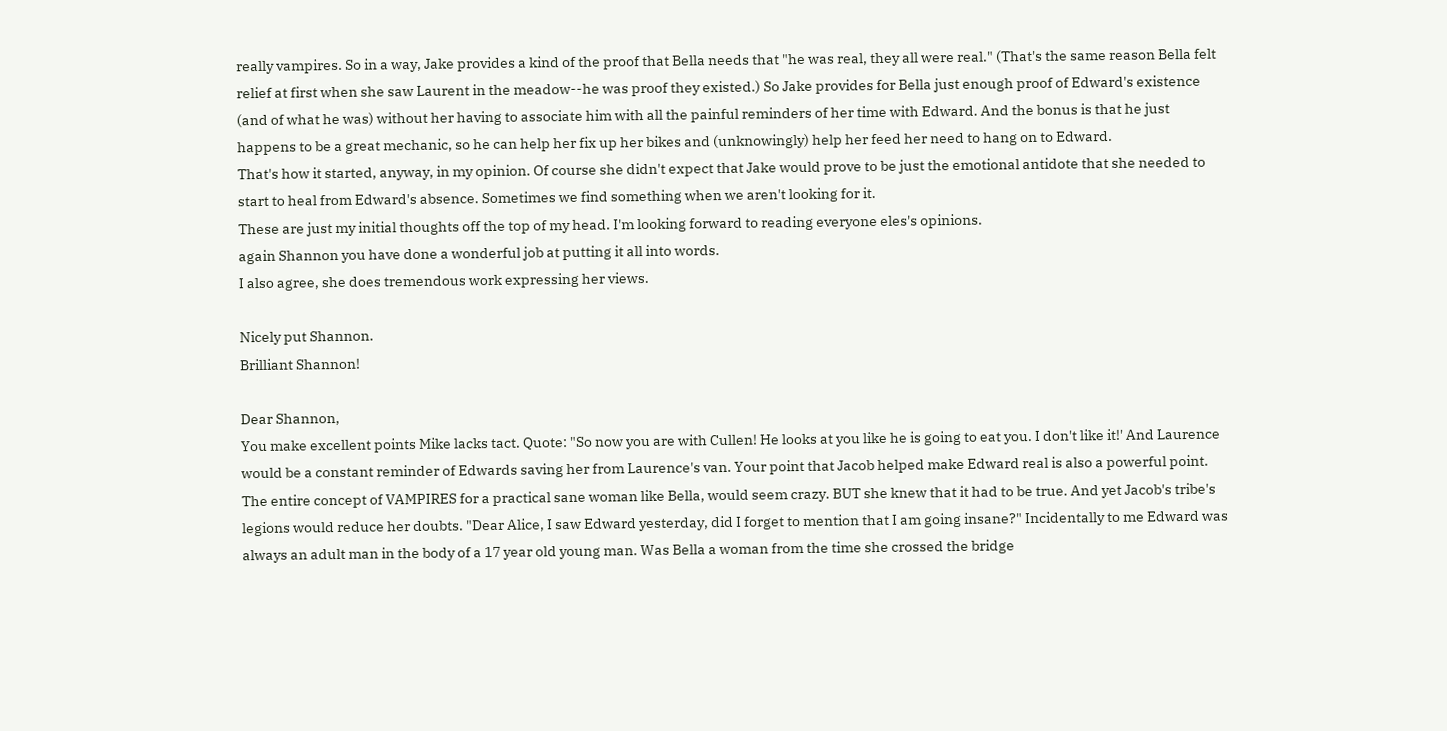really vampires. So in a way, Jake provides a kind of the proof that Bella needs that "he was real, they all were real." (That's the same reason Bella felt relief at first when she saw Laurent in the meadow--he was proof they existed.) So Jake provides for Bella just enough proof of Edward's existence (and of what he was) without her having to associate him with all the painful reminders of her time with Edward. And the bonus is that he just happens to be a great mechanic, so he can help her fix up her bikes and (unknowingly) help her feed her need to hang on to Edward.
That's how it started, anyway, in my opinion. Of course she didn't expect that Jake would prove to be just the emotional antidote that she needed to start to heal from Edward's absence. Sometimes we find something when we aren't looking for it.
These are just my initial thoughts off the top of my head. I'm looking forward to reading everyone eles's opinions.
again Shannon you have done a wonderful job at putting it all into words.
I also agree, she does tremendous work expressing her views.

Nicely put Shannon.
Brilliant Shannon!

Dear Shannon,
You make excellent points Mike lacks tact. Quote: "So now you are with Cullen! He looks at you like he is going to eat you. I don't like it!' And Laurence would be a constant reminder of Edwards saving her from Laurence's van. Your point that Jacob helped make Edward real is also a powerful point. The entire concept of VAMPIRES for a practical sane woman like Bella, would seem crazy. BUT she knew that it had to be true. And yet Jacob's tribe's legions would reduce her doubts. "Dear Alice, I saw Edward yesterday, did I forget to mention that I am going insane?" Incidentally to me Edward was always an adult man in the body of a 17 year old young man. Was Bella a woman from the time she crossed the bridge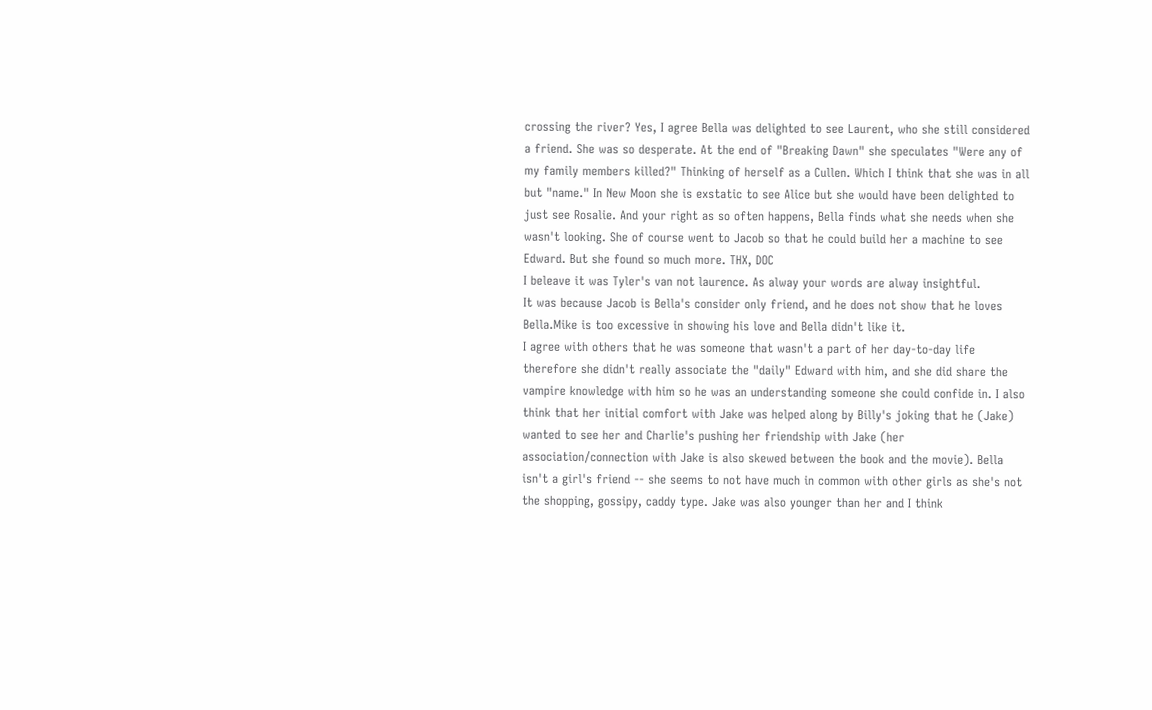crossing the river? Yes, I agree Bella was delighted to see Laurent, who she still considered a friend. She was so desperate. At the end of "Breaking Dawn" she speculates "Were any of my family members killed?" Thinking of herself as a Cullen. Which I think that she was in all but "name." In New Moon she is exstatic to see Alice but she would have been delighted to just see Rosalie. And your right as so often happens, Bella finds what she needs when she wasn't looking. She of course went to Jacob so that he could build her a machine to see Edward. But she found so much more. THX, DOC
I beleave it was Tyler's van not laurence. As alway your words are alway insightful.
It was because Jacob is Bella's consider only friend, and he does not show that he loves Bella.Mike is too excessive in showing his love and Bella didn't like it.
I agree with others that he was someone that wasn't a part of her day-to-day life therefore she didn't really associate the "daily" Edward with him, and she did share the vampire knowledge with him so he was an understanding someone she could confide in. I also think that her initial comfort with Jake was helped along by Billy's joking that he (Jake) wanted to see her and Charlie's pushing her friendship with Jake (her association/connection with Jake is also skewed between the book and the movie). Bella isn't a girl's friend -- she seems to not have much in common with other girls as she's not the shopping, gossipy, caddy type. Jake was also younger than her and I think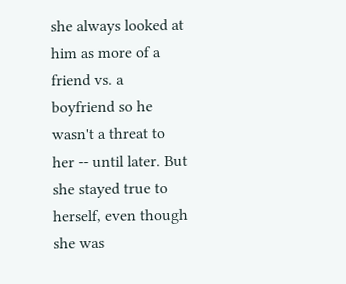she always looked at him as more of a friend vs. a boyfriend so he wasn't a threat to her -- until later. But she stayed true to herself, even though she was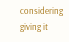considering giving it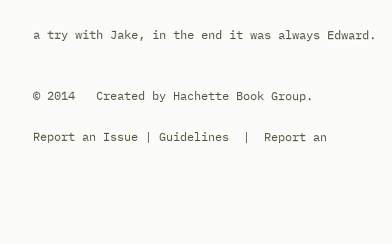a try with Jake, in the end it was always Edward.


© 2014   Created by Hachette Book Group.

Report an Issue | Guidelines  |  Report an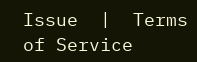Issue  |  Terms of Service